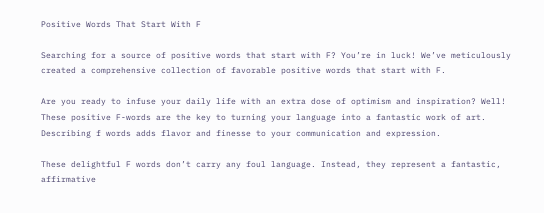Positive Words That Start With F

Searching for a source of positive words that start with F? You’re in luck! We’ve meticulously created a comprehensive collection of favorable positive words that start with F.

Are you ready to infuse your daily life with an extra dose of optimism and inspiration? Well! These positive F-words are the key to turning your language into a fantastic work of art. Describing f words adds flavor and finesse to your communication and expression.

These delightful F words don’t carry any foul language. Instead, they represent a fantastic, affirmative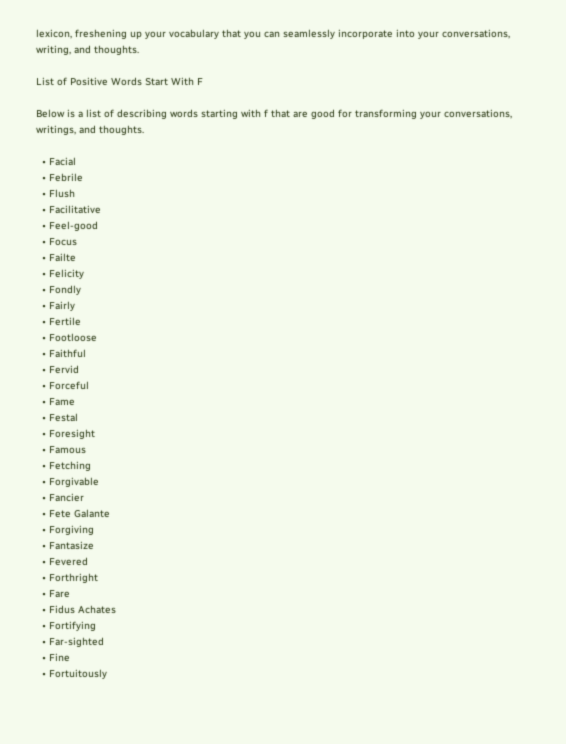lexicon, freshening up your vocabulary that you can seamlessly incorporate into your conversations, writing, and thoughts.

List of Positive Words Start With F

Below is a list of describing words starting with f that are good for transforming your conversations, writings, and thoughts.

  • Facial
  • Febrile
  • Flush
  • Facilitative
  • Feel-good
  • Focus
  • Failte
  • Felicity
  • Fondly
  • Fairly
  • Fertile
  • Footloose
  • Faithful
  • Fervid
  • Forceful
  • Fame
  • Festal
  • Foresight
  • Famous
  • Fetching
  • Forgivable
  • Fancier
  • Fete Galante
  • Forgiving
  • Fantasize
  • Fevered
  • Forthright
  • Fare
  • Fidus Achates
  • Fortifying
  • Far-sighted
  • Fine
  • Fortuitously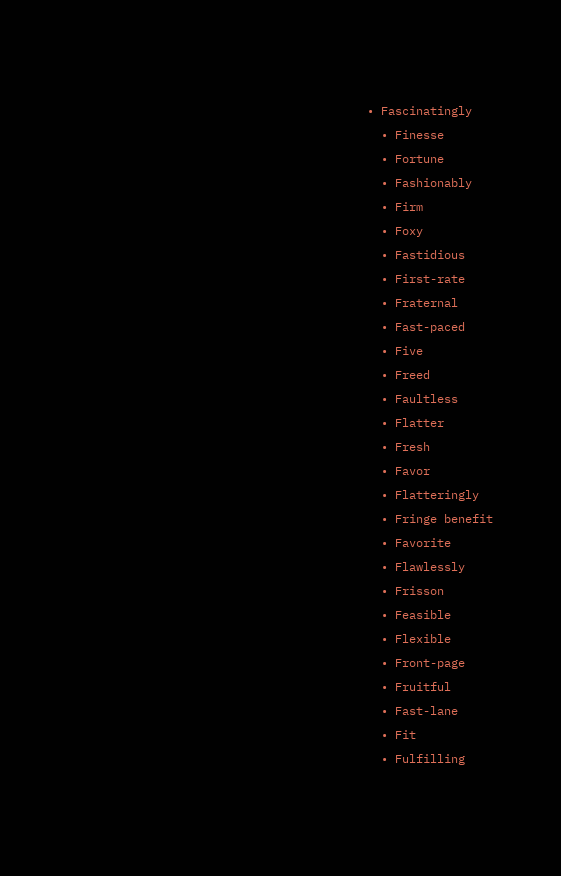• Fascinatingly
  • Finesse
  • Fortune
  • Fashionably
  • Firm
  • Foxy
  • Fastidious
  • First-rate
  • Fraternal
  • Fast-paced
  • Five
  • Freed
  • Faultless
  • Flatter
  • Fresh
  • Favor
  • Flatteringly
  • Fringe benefit
  • Favorite
  • Flawlessly
  • Frisson
  • Feasible
  • Flexible
  • Front-page
  • Fruitful
  • Fast-lane
  • Fit
  • Fulfilling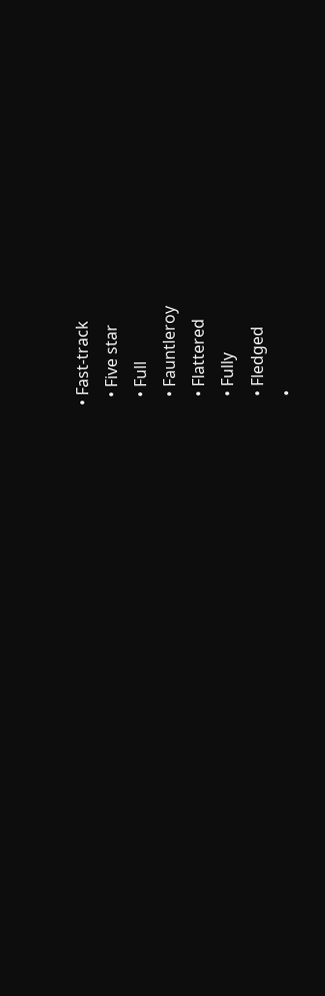• Fast-track
  • Five star
  • Full
  • Fauntleroy
  • Flattered
  • Fully
  • Fledged
  •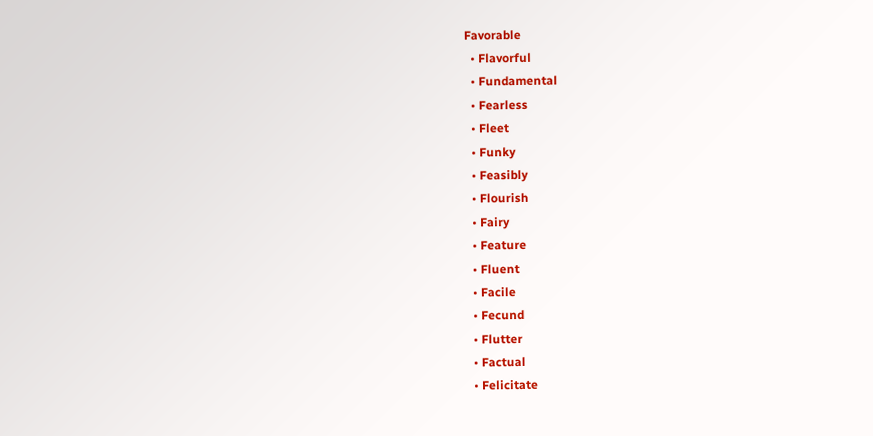Favorable
  • Flavorful
  • Fundamental
  • Fearless
  • Fleet
  • Funky
  • Feasibly
  • Flourish
  • Fairy
  • Feature
  • Fluent
  • Facile
  • Fecund
  • Flutter
  • Factual
  • Felicitate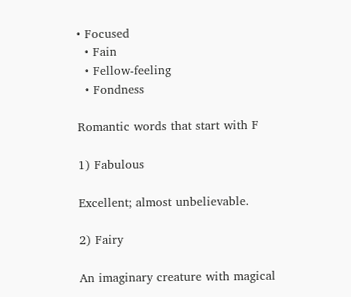• Focused
  • Fain
  • Fellow-feeling
  • Fondness

Romantic words that start with F

1) Fabulous

Excellent; almost unbelievable.

2) Fairy

An imaginary creature with magical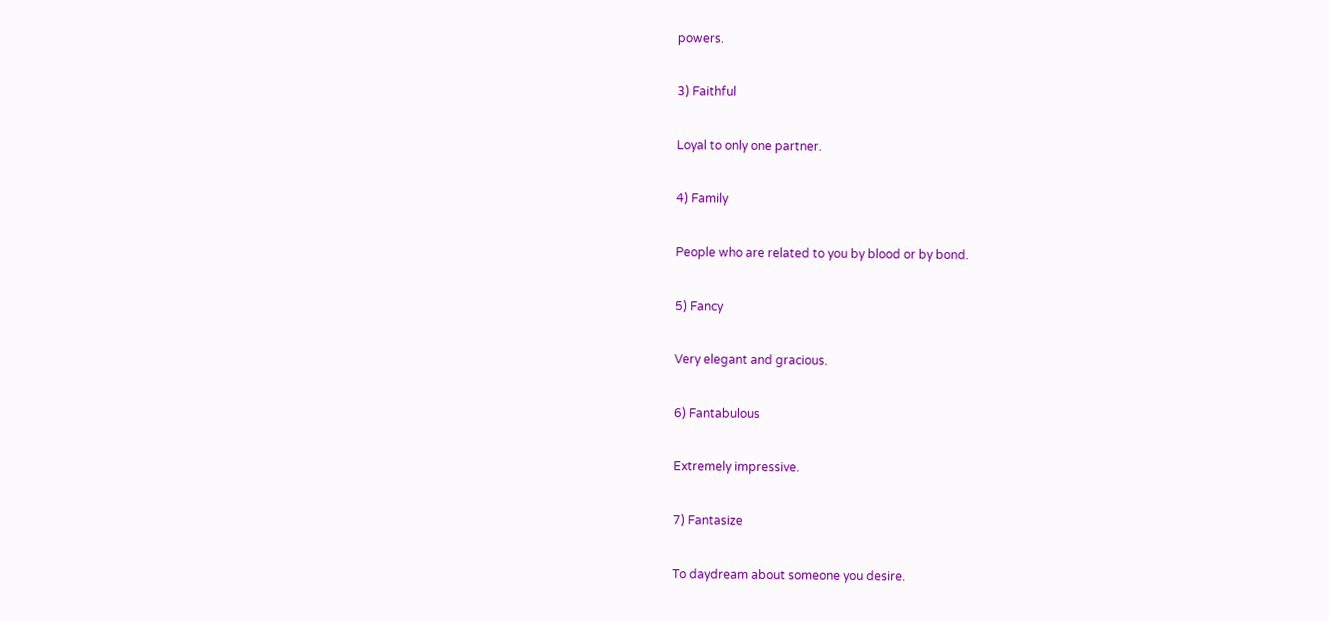powers.

3) Faithful

Loyal to only one partner.

4) Family

People who are related to you by blood or by bond.

5) Fancy

Very elegant and gracious.

6) Fantabulous

Extremely impressive.

7) Fantasize

To daydream about someone you desire.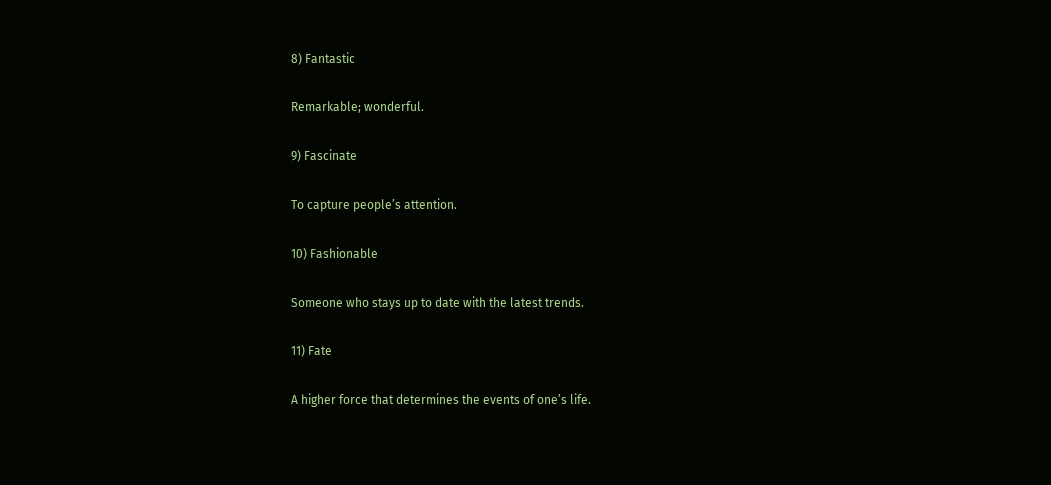8) Fantastic

Remarkable; wonderful.

9) Fascinate

To capture people’s attention.

10) Fashionable

Someone who stays up to date with the latest trends.

11) Fate

A higher force that determines the events of one’s life.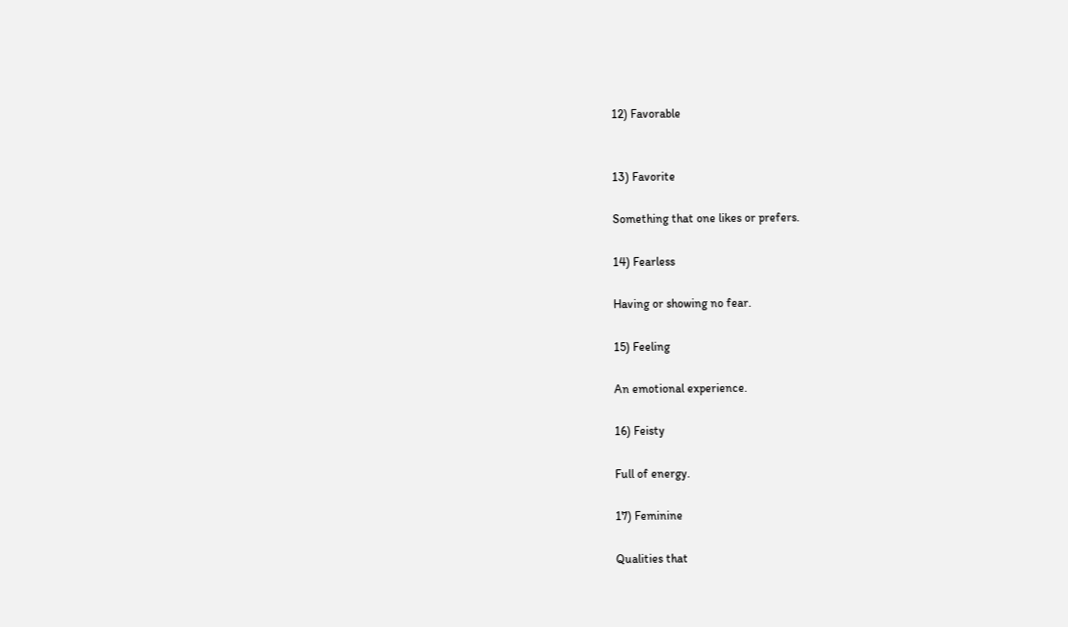12) Favorable


13) Favorite

Something that one likes or prefers.

14) Fearless

Having or showing no fear.

15) Feeling

An emotional experience.

16) Feisty

Full of energy.

17) Feminine

Qualities that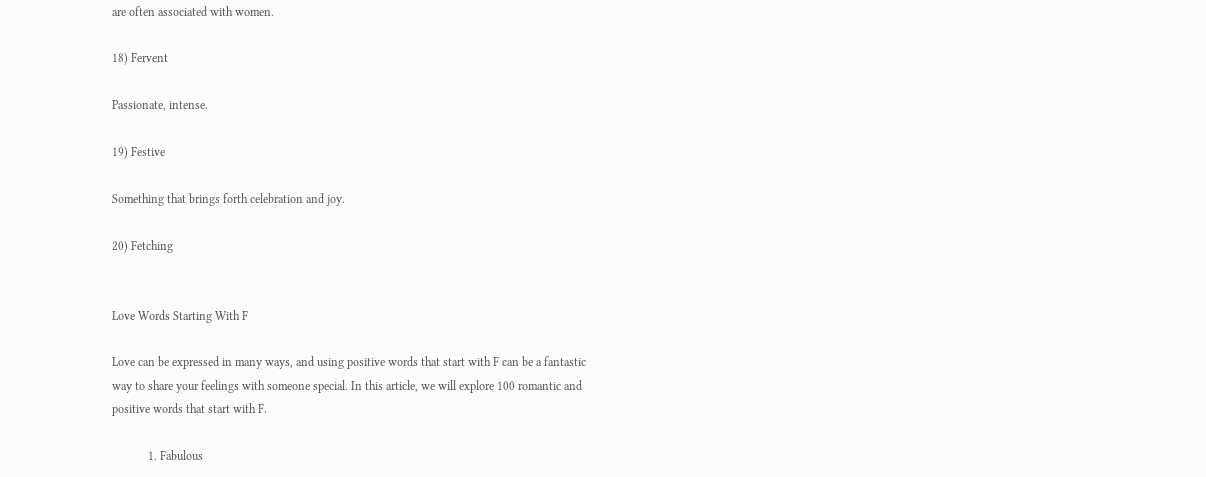are often associated with women.

18) Fervent

Passionate, intense.

19) Festive

Something that brings forth celebration and joy.

20) Fetching


Love Words Starting With F

Love can be expressed in many ways, and using positive words that start with F can be a fantastic way to share your feelings with someone special. In this article, we will explore 100 romantic and positive words that start with F.

            1. Fabulous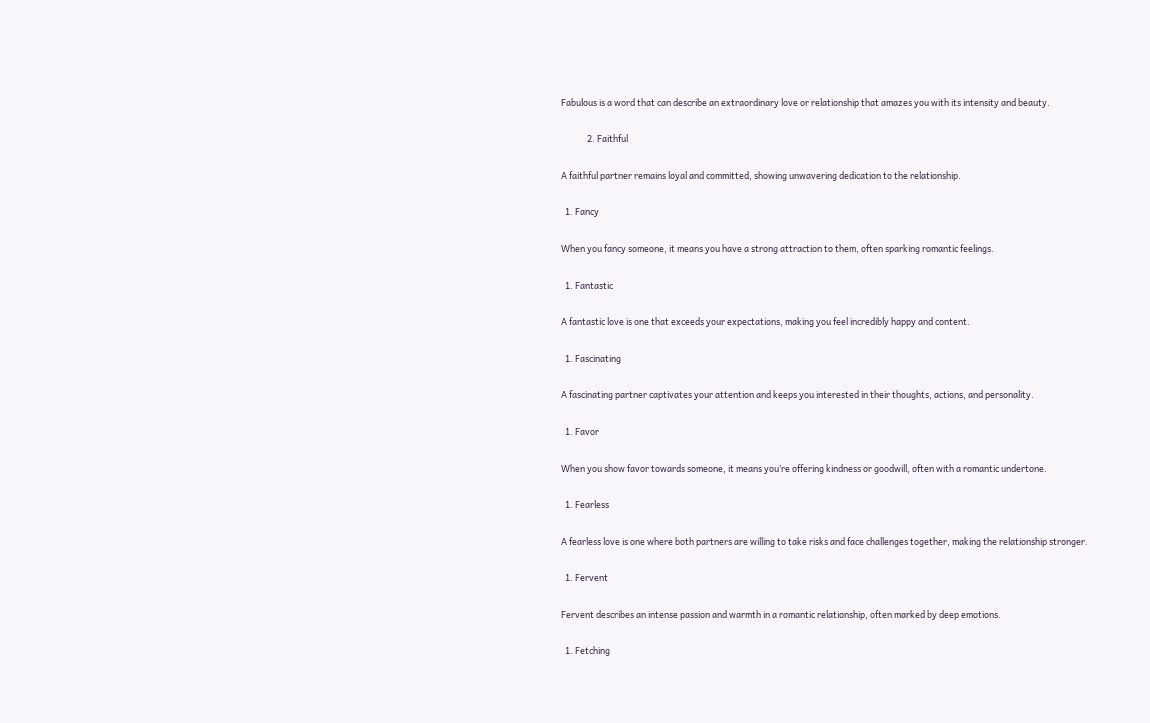Fabulous is a word that can describe an extraordinary love or relationship that amazes you with its intensity and beauty.

             2. Faithful

A faithful partner remains loyal and committed, showing unwavering dedication to the relationship.

  1. Fancy

When you fancy someone, it means you have a strong attraction to them, often sparking romantic feelings.

  1. Fantastic

A fantastic love is one that exceeds your expectations, making you feel incredibly happy and content.

  1. Fascinating

A fascinating partner captivates your attention and keeps you interested in their thoughts, actions, and personality.

  1. Favor

When you show favor towards someone, it means you’re offering kindness or goodwill, often with a romantic undertone.

  1. Fearless

A fearless love is one where both partners are willing to take risks and face challenges together, making the relationship stronger.

  1. Fervent

Fervent describes an intense passion and warmth in a romantic relationship, often marked by deep emotions.

  1. Fetching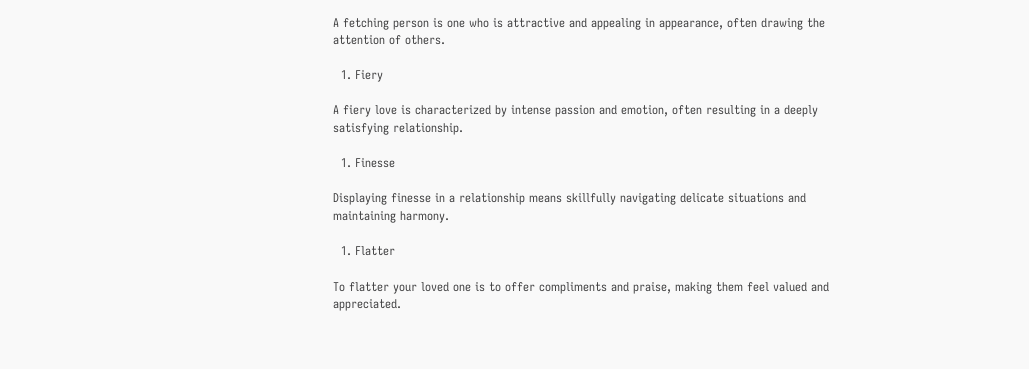A fetching person is one who is attractive and appealing in appearance, often drawing the attention of others.

  1. Fiery

A fiery love is characterized by intense passion and emotion, often resulting in a deeply satisfying relationship.

  1. Finesse

Displaying finesse in a relationship means skillfully navigating delicate situations and maintaining harmony.

  1. Flatter

To flatter your loved one is to offer compliments and praise, making them feel valued and appreciated.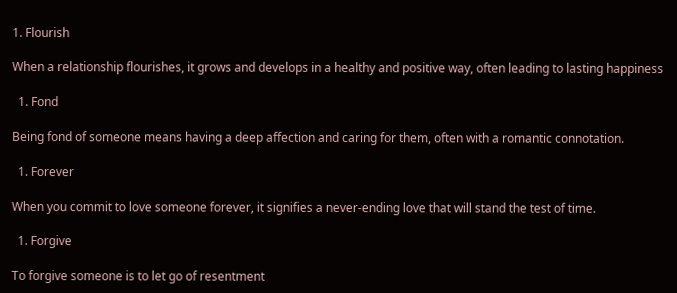1. Flourish

When a relationship flourishes, it grows and develops in a healthy and positive way, often leading to lasting happiness

  1. Fond

Being fond of someone means having a deep affection and caring for them, often with a romantic connotation.

  1. Forever

When you commit to love someone forever, it signifies a never-ending love that will stand the test of time.

  1. Forgive

To forgive someone is to let go of resentment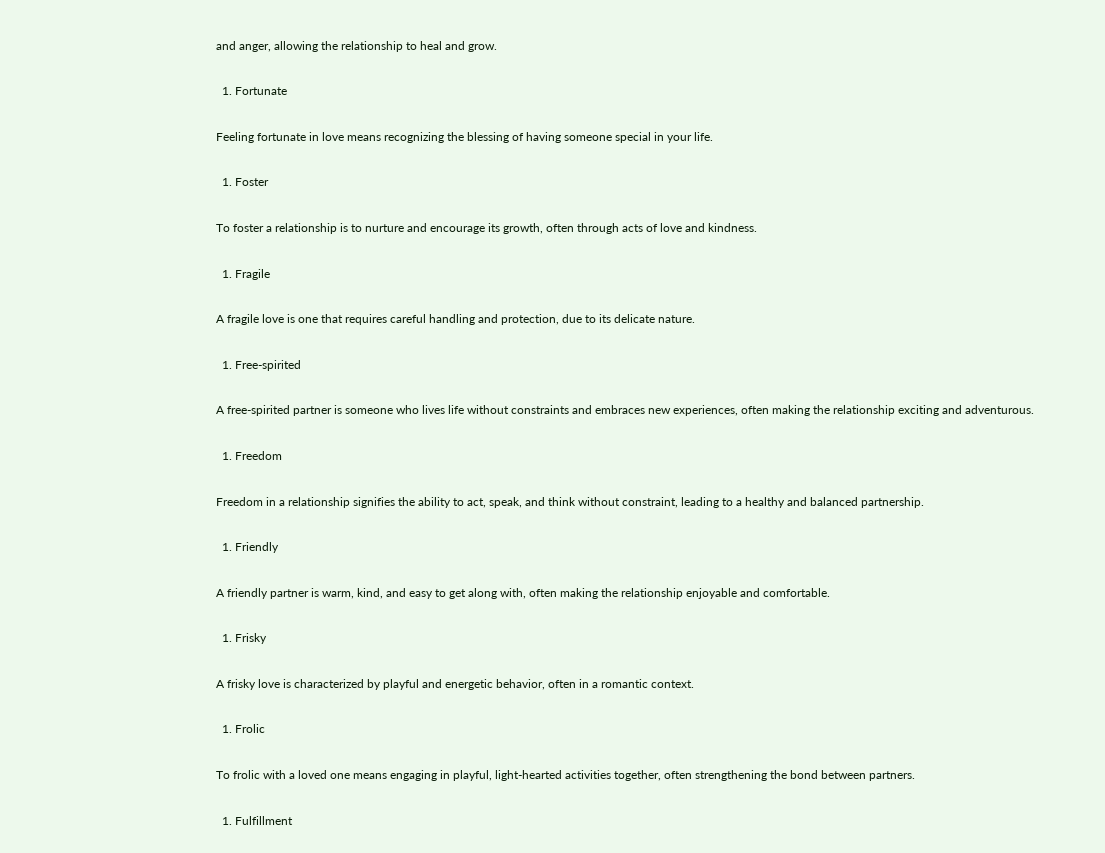and anger, allowing the relationship to heal and grow.

  1. Fortunate

Feeling fortunate in love means recognizing the blessing of having someone special in your life.

  1. Foster

To foster a relationship is to nurture and encourage its growth, often through acts of love and kindness.

  1. Fragile

A fragile love is one that requires careful handling and protection, due to its delicate nature.

  1. Free-spirited

A free-spirited partner is someone who lives life without constraints and embraces new experiences, often making the relationship exciting and adventurous.

  1. Freedom

Freedom in a relationship signifies the ability to act, speak, and think without constraint, leading to a healthy and balanced partnership.

  1. Friendly

A friendly partner is warm, kind, and easy to get along with, often making the relationship enjoyable and comfortable.

  1. Frisky

A frisky love is characterized by playful and energetic behavior, often in a romantic context.

  1. Frolic

To frolic with a loved one means engaging in playful, light-hearted activities together, often strengthening the bond between partners.

  1. Fulfillment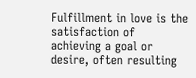Fulfillment in love is the satisfaction of achieving a goal or desire, often resulting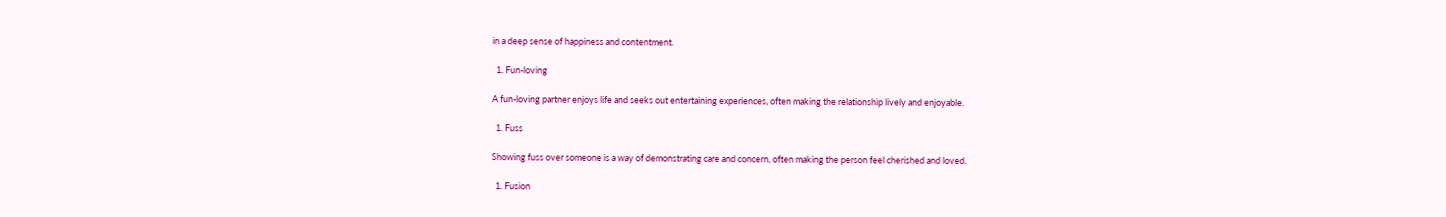in a deep sense of happiness and contentment.

  1. Fun-loving

A fun-loving partner enjoys life and seeks out entertaining experiences, often making the relationship lively and enjoyable.

  1. Fuss

Showing fuss over someone is a way of demonstrating care and concern, often making the person feel cherished and loved.

  1. Fusion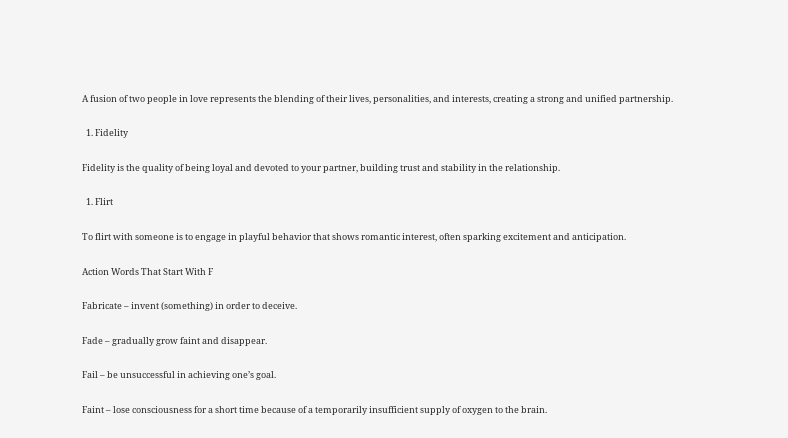A fusion of two people in love represents the blending of their lives, personalities, and interests, creating a strong and unified partnership.

  1. Fidelity

Fidelity is the quality of being loyal and devoted to your partner, building trust and stability in the relationship.

  1. Flirt

To flirt with someone is to engage in playful behavior that shows romantic interest, often sparking excitement and anticipation.

Action Words That Start With F

Fabricate – invent (something) in order to deceive.

Fade – gradually grow faint and disappear.

Fail – be unsuccessful in achieving one’s goal.

Faint – lose consciousness for a short time because of a temporarily insufficient supply of oxygen to the brain.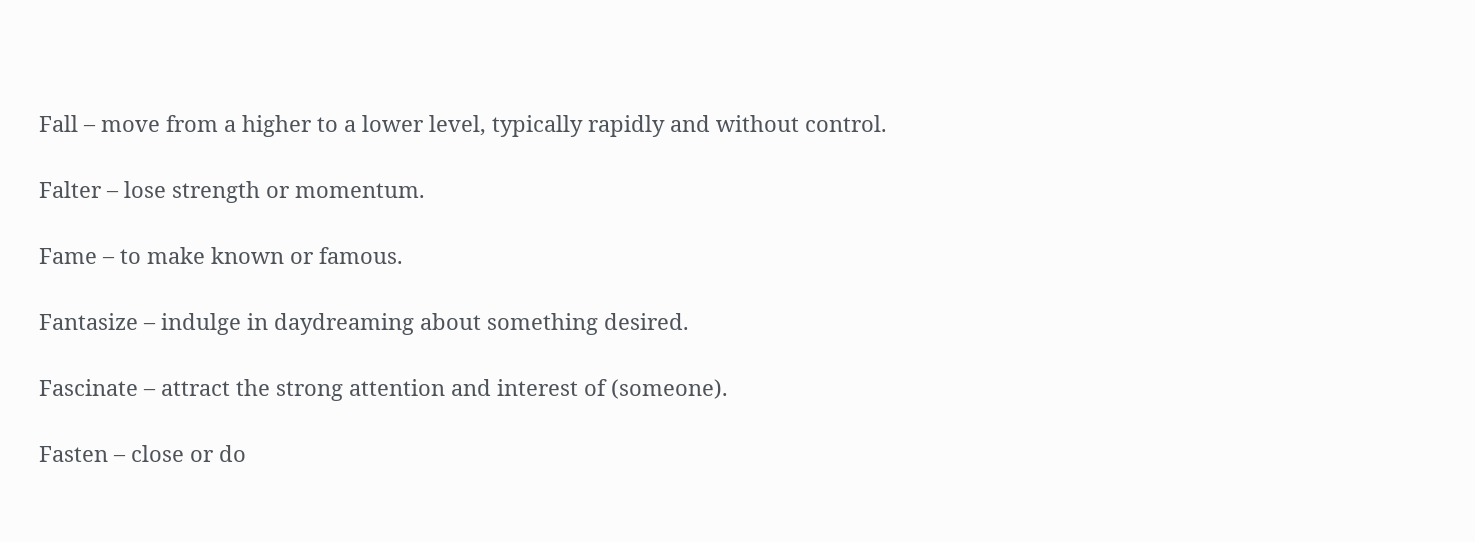Fall – move from a higher to a lower level, typically rapidly and without control.

Falter – lose strength or momentum.

Fame – to make known or famous.

Fantasize – indulge in daydreaming about something desired.

Fascinate – attract the strong attention and interest of (someone).

Fasten – close or do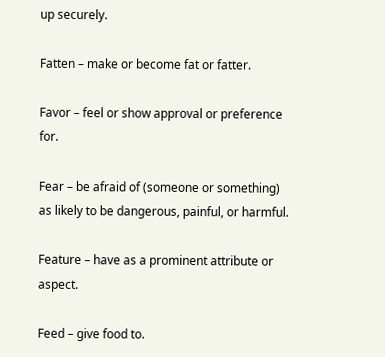up securely.

Fatten – make or become fat or fatter.

Favor – feel or show approval or preference for.

Fear – be afraid of (someone or something) as likely to be dangerous, painful, or harmful.

Feature – have as a prominent attribute or aspect.

Feed – give food to.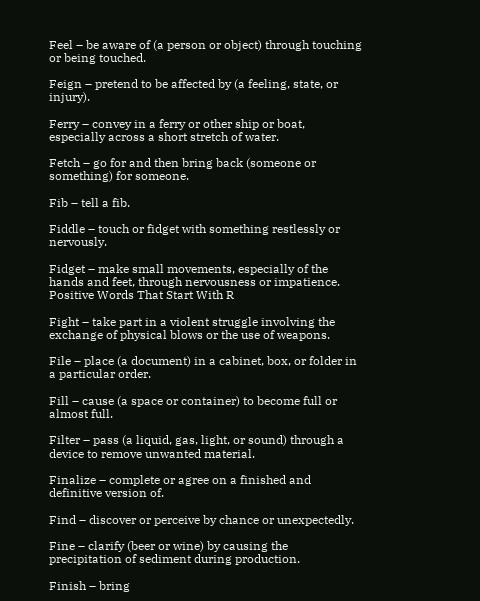Feel – be aware of (a person or object) through touching or being touched.

Feign – pretend to be affected by (a feeling, state, or injury).

Ferry – convey in a ferry or other ship or boat, especially across a short stretch of water.

Fetch – go for and then bring back (someone or something) for someone.

Fib – tell a fib.

Fiddle – touch or fidget with something restlessly or nervously.

Fidget – make small movements, especially of the hands and feet, through nervousness or impatience.
Positive Words That Start With R

Fight – take part in a violent struggle involving the exchange of physical blows or the use of weapons.

File – place (a document) in a cabinet, box, or folder in a particular order.

Fill – cause (a space or container) to become full or almost full.

Filter – pass (a liquid, gas, light, or sound) through a device to remove unwanted material.

Finalize – complete or agree on a finished and definitive version of.

Find – discover or perceive by chance or unexpectedly.

Fine – clarify (beer or wine) by causing the precipitation of sediment during production.

Finish – bring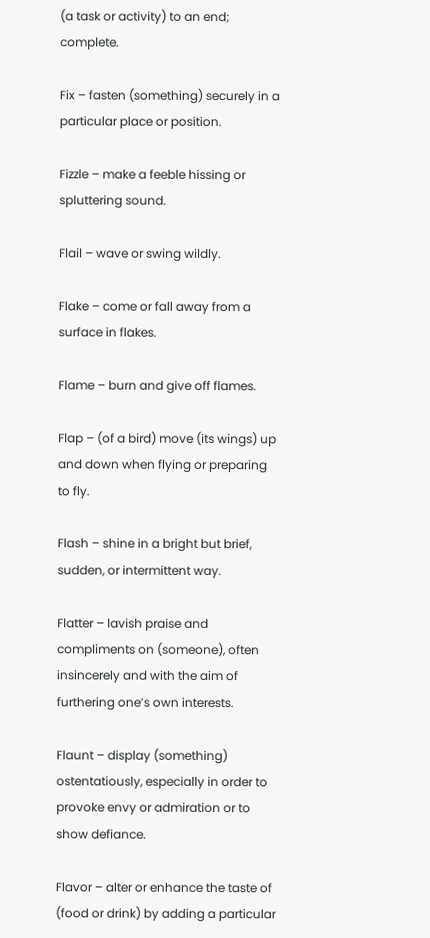(a task or activity) to an end; complete.

Fix – fasten (something) securely in a particular place or position.

Fizzle – make a feeble hissing or spluttering sound.

Flail – wave or swing wildly.

Flake – come or fall away from a surface in flakes.

Flame – burn and give off flames.

Flap – (of a bird) move (its wings) up and down when flying or preparing to fly.

Flash – shine in a bright but brief, sudden, or intermittent way.

Flatter – lavish praise and compliments on (someone), often insincerely and with the aim of furthering one’s own interests.

Flaunt – display (something) ostentatiously, especially in order to provoke envy or admiration or to show defiance.

Flavor – alter or enhance the taste of (food or drink) by adding a particular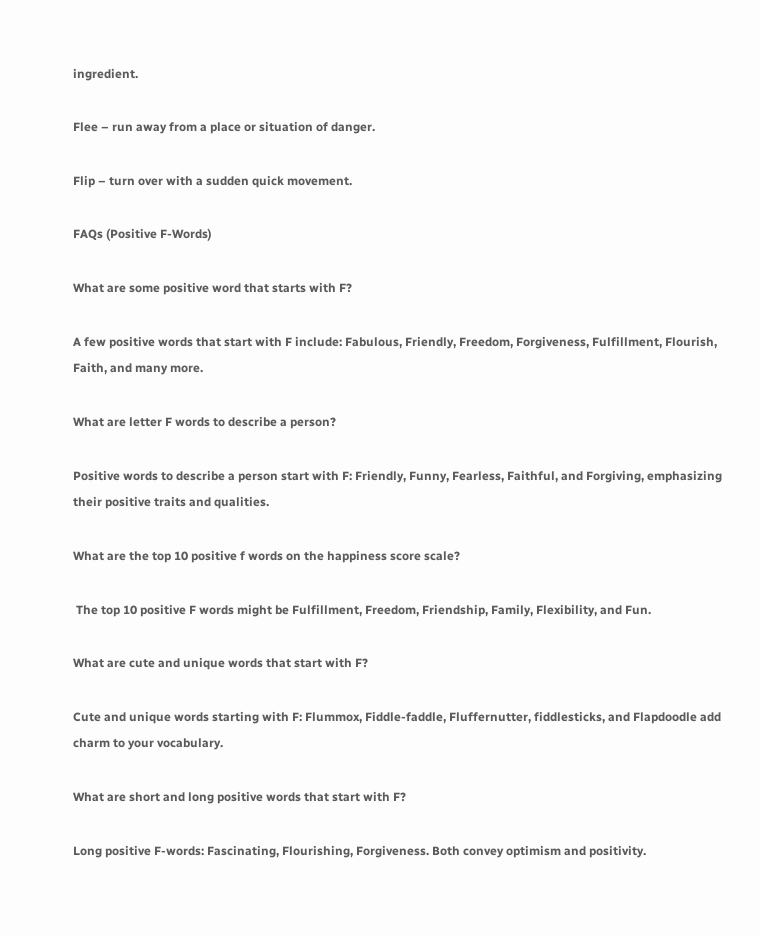ingredient.

Flee – run away from a place or situation of danger.

Flip – turn over with a sudden quick movement.

FAQs (Positive F-Words)

What are some positive word that starts with F?

A few positive words that start with F include: Fabulous, Friendly, Freedom, Forgiveness, Fulfillment, Flourish, Faith, and many more.

What are letter F words to describe a person?

Positive words to describe a person start with F: Friendly, Funny, Fearless, Faithful, and Forgiving, emphasizing their positive traits and qualities.

What are the top 10 positive f words on the happiness score scale?

 The top 10 positive F words might be Fulfillment, Freedom, Friendship, Family, Flexibility, and Fun.

What are cute and unique words that start with F?

Cute and unique words starting with F: Flummox, Fiddle-faddle, Fluffernutter, fiddlesticks, and Flapdoodle add charm to your vocabulary.

What are short and long positive words that start with F?

Long positive F-words: Fascinating, Flourishing, Forgiveness. Both convey optimism and positivity.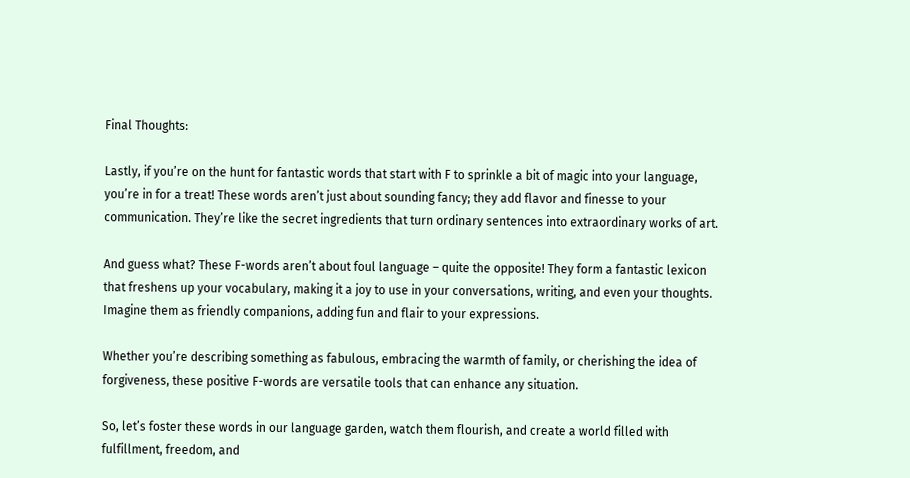Final Thoughts:

Lastly, if you’re on the hunt for fantastic words that start with F to sprinkle a bit of magic into your language, you’re in for a treat! These words aren’t just about sounding fancy; they add flavor and finesse to your communication. They’re like the secret ingredients that turn ordinary sentences into extraordinary works of art.

And guess what? These F-words aren’t about foul language – quite the opposite! They form a fantastic lexicon that freshens up your vocabulary, making it a joy to use in your conversations, writing, and even your thoughts. Imagine them as friendly companions, adding fun and flair to your expressions.

Whether you’re describing something as fabulous, embracing the warmth of family, or cherishing the idea of forgiveness, these positive F-words are versatile tools that can enhance any situation.

So, let’s foster these words in our language garden, watch them flourish, and create a world filled with fulfillment, freedom, and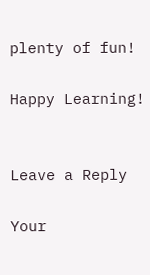plenty of fun!

Happy Learning!


Leave a Reply

Your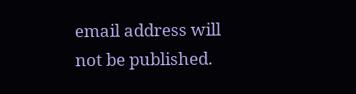email address will not be published.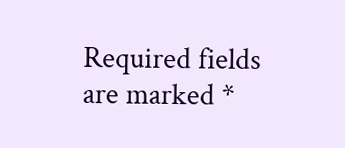Required fields are marked *